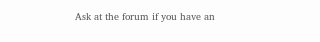Ask at the forum if you have an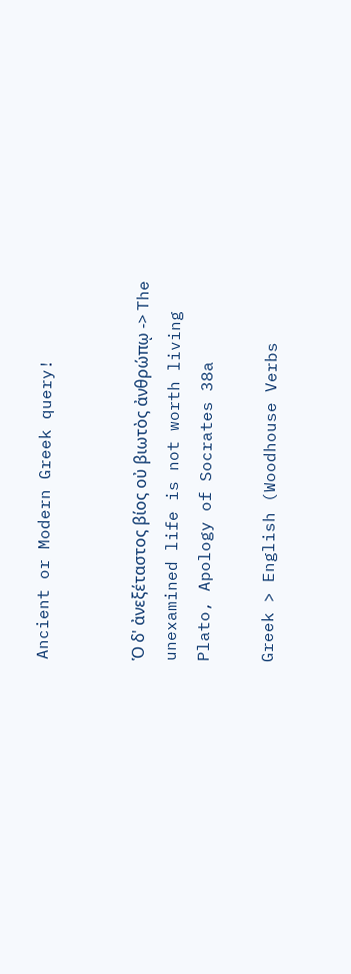Ancient or Modern Greek query!


Ὁ δ' ἀνεξέταστος βίος οὐ βιωτὸς ἀνθρώπῳ -> The unexamined life is not worth living
Plato, Apology of Socrates 38a

Greek > English (Woodhouse Verbs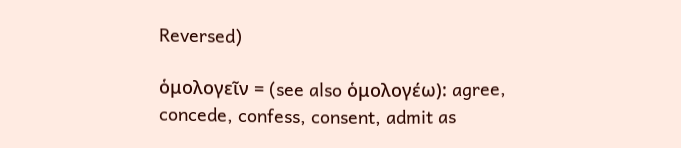Reversed)

ὁμολογεῖν = (see also ὁμολογέω): agree, concede, confess, consent, admit as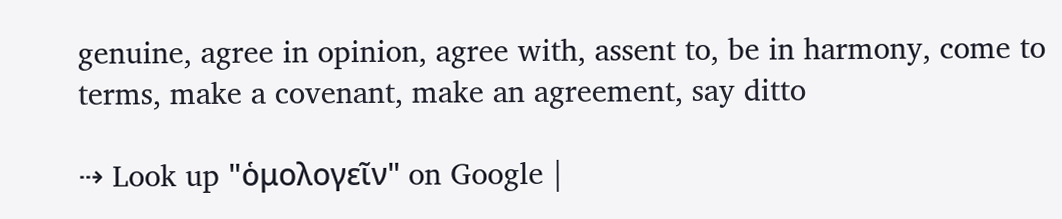genuine, agree in opinion, agree with, assent to, be in harmony, come to terms, make a covenant, make an agreement, say ditto

⇢ Look up "ὁμολογεῖν" on Google |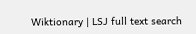Wiktionary | LSJ full text search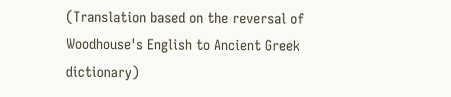(Translation based on the reversal of Woodhouse's English to Ancient Greek dictionary)